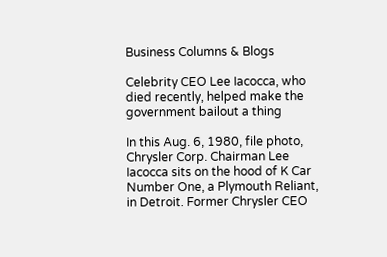Business Columns & Blogs

Celebrity CEO Lee Iacocca, who died recently, helped make the government bailout a thing

In this Aug. 6, 1980, file photo, Chrysler Corp. Chairman Lee Iacocca sits on the hood of K Car Number One, a Plymouth Reliant, in Detroit. Former Chrysler CEO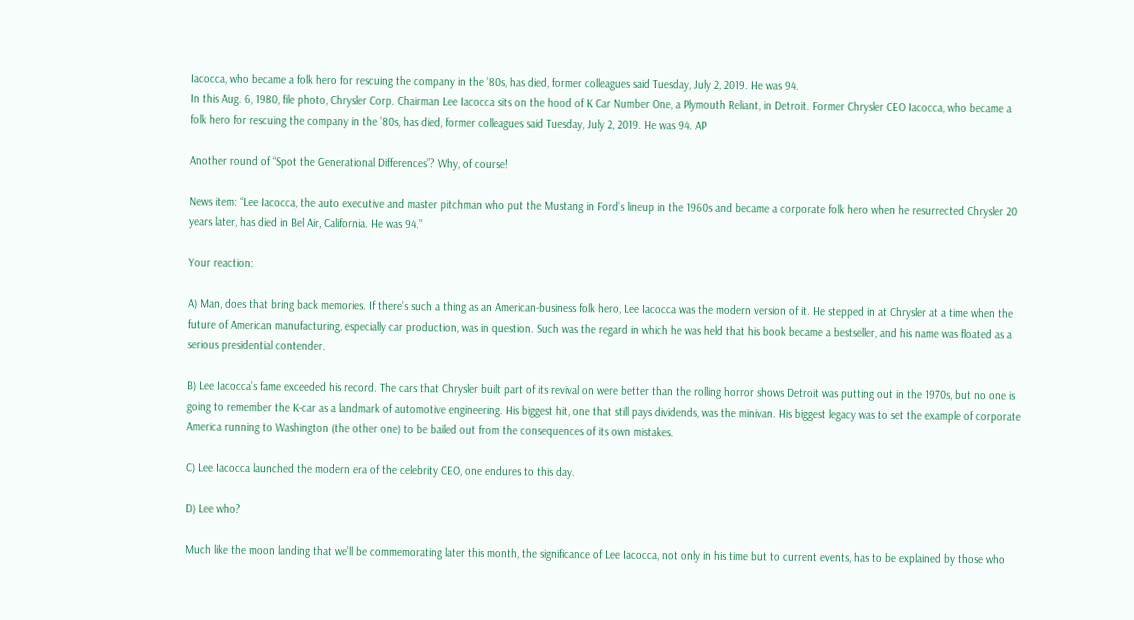Iacocca, who became a folk hero for rescuing the company in the ’80s, has died, former colleagues said Tuesday, July 2, 2019. He was 94.
In this Aug. 6, 1980, file photo, Chrysler Corp. Chairman Lee Iacocca sits on the hood of K Car Number One, a Plymouth Reliant, in Detroit. Former Chrysler CEO Iacocca, who became a folk hero for rescuing the company in the ’80s, has died, former colleagues said Tuesday, July 2, 2019. He was 94. AP

Another round of “Spot the Generational Differences”? Why, of course!

News item: “Lee Iacocca, the auto executive and master pitchman who put the Mustang in Ford’s lineup in the 1960s and became a corporate folk hero when he resurrected Chrysler 20 years later, has died in Bel Air, California. He was 94.”

Your reaction:

A) Man, does that bring back memories. If there’s such a thing as an American-business folk hero, Lee Iacocca was the modern version of it. He stepped in at Chrysler at a time when the future of American manufacturing, especially car production, was in question. Such was the regard in which he was held that his book became a bestseller, and his name was floated as a serious presidential contender.

B) Lee Iacocca’s fame exceeded his record. The cars that Chrysler built part of its revival on were better than the rolling horror shows Detroit was putting out in the 1970s, but no one is going to remember the K-car as a landmark of automotive engineering. His biggest hit, one that still pays dividends, was the minivan. His biggest legacy was to set the example of corporate America running to Washington (the other one) to be bailed out from the consequences of its own mistakes.

C) Lee Iacocca launched the modern era of the celebrity CEO, one endures to this day.

D) Lee who?

Much like the moon landing that we’ll be commemorating later this month, the significance of Lee Iacocca, not only in his time but to current events, has to be explained by those who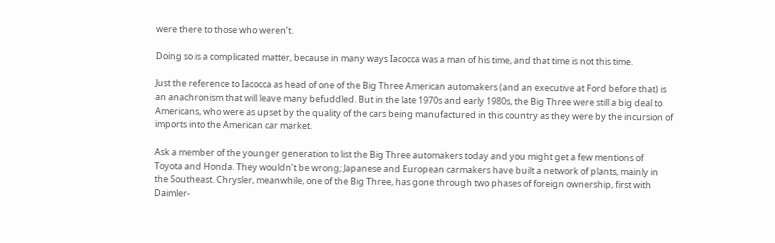were there to those who weren’t.

Doing so is a complicated matter, because in many ways Iacocca was a man of his time, and that time is not this time.

Just the reference to Iacocca as head of one of the Big Three American automakers (and an executive at Ford before that) is an anachronism that will leave many befuddled. But in the late 1970s and early 1980s, the Big Three were still a big deal to Americans, who were as upset by the quality of the cars being manufactured in this country as they were by the incursion of imports into the American car market.

Ask a member of the younger generation to list the Big Three automakers today and you might get a few mentions of Toyota and Honda. They wouldn’t be wrong; Japanese and European carmakers have built a network of plants, mainly in the Southeast. Chrysler, meanwhile, one of the Big Three, has gone through two phases of foreign ownership, first with Daimler-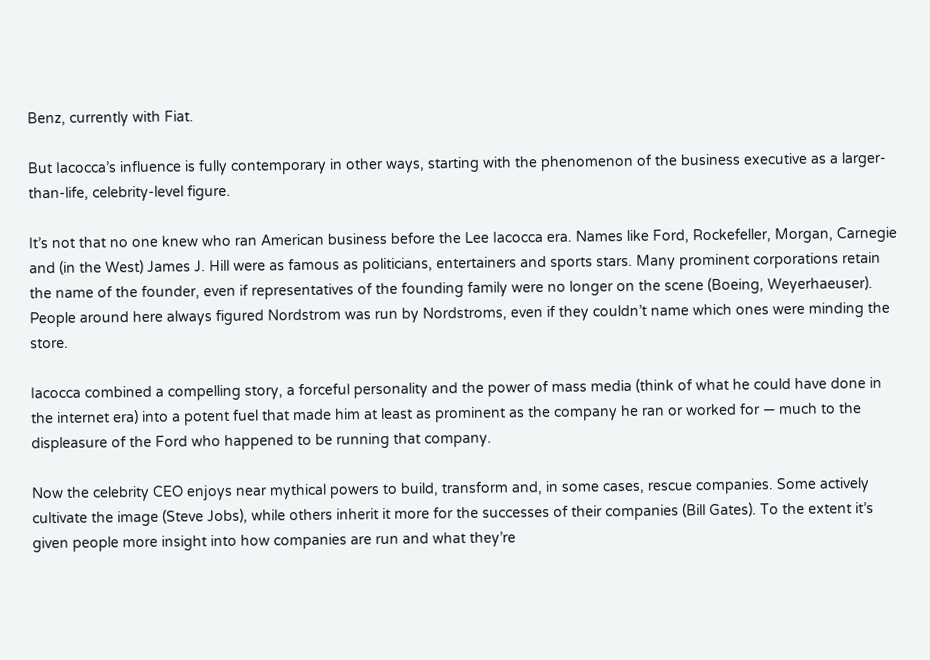Benz, currently with Fiat.

But Iacocca’s influence is fully contemporary in other ways, starting with the phenomenon of the business executive as a larger-than-life, celebrity-level figure.

It’s not that no one knew who ran American business before the Lee Iacocca era. Names like Ford, Rockefeller, Morgan, Carnegie and (in the West) James J. Hill were as famous as politicians, entertainers and sports stars. Many prominent corporations retain the name of the founder, even if representatives of the founding family were no longer on the scene (Boeing, Weyerhaeuser). People around here always figured Nordstrom was run by Nordstroms, even if they couldn’t name which ones were minding the store.

Iacocca combined a compelling story, a forceful personality and the power of mass media (think of what he could have done in the internet era) into a potent fuel that made him at least as prominent as the company he ran or worked for — much to the displeasure of the Ford who happened to be running that company.

Now the celebrity CEO enjoys near mythical powers to build, transform and, in some cases, rescue companies. Some actively cultivate the image (Steve Jobs), while others inherit it more for the successes of their companies (Bill Gates). To the extent it’s given people more insight into how companies are run and what they’re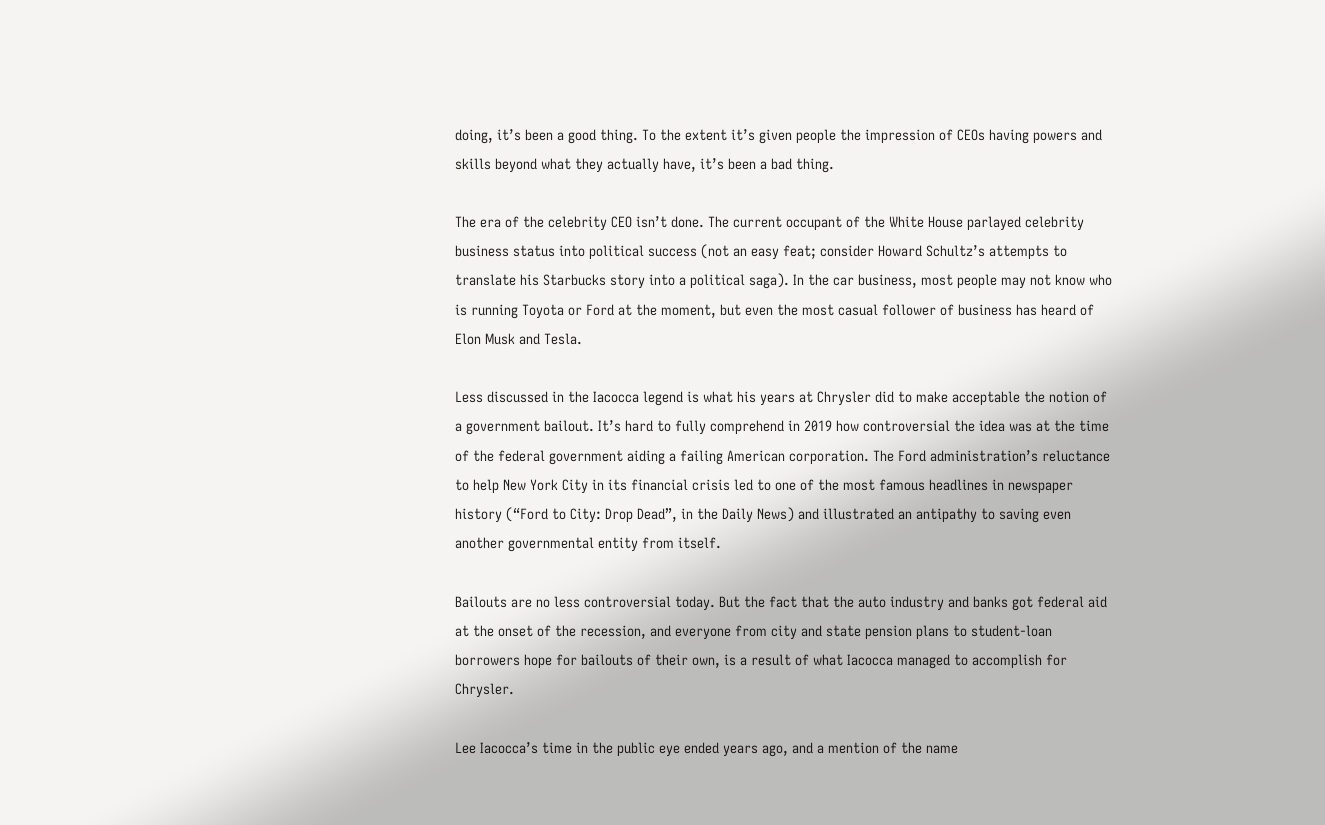doing, it’s been a good thing. To the extent it’s given people the impression of CEOs having powers and skills beyond what they actually have, it’s been a bad thing.

The era of the celebrity CEO isn’t done. The current occupant of the White House parlayed celebrity business status into political success (not an easy feat; consider Howard Schultz’s attempts to translate his Starbucks story into a political saga). In the car business, most people may not know who is running Toyota or Ford at the moment, but even the most casual follower of business has heard of Elon Musk and Tesla.

Less discussed in the Iacocca legend is what his years at Chrysler did to make acceptable the notion of a government bailout. It’s hard to fully comprehend in 2019 how controversial the idea was at the time of the federal government aiding a failing American corporation. The Ford administration’s reluctance to help New York City in its financial crisis led to one of the most famous headlines in newspaper history (“Ford to City: Drop Dead”, in the Daily News) and illustrated an antipathy to saving even another governmental entity from itself.

Bailouts are no less controversial today. But the fact that the auto industry and banks got federal aid at the onset of the recession, and everyone from city and state pension plans to student-loan borrowers hope for bailouts of their own, is a result of what Iacocca managed to accomplish for Chrysler.

Lee Iacocca’s time in the public eye ended years ago, and a mention of the name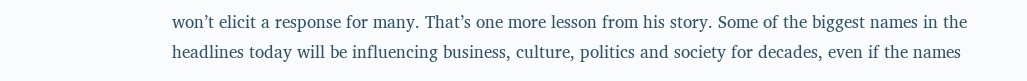won’t elicit a response for many. That’s one more lesson from his story. Some of the biggest names in the headlines today will be influencing business, culture, politics and society for decades, even if the names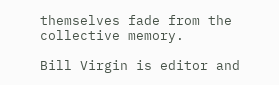themselves fade from the collective memory.

Bill Virgin is editor and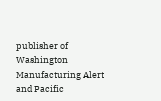publisher of Washington Manufacturing Alert and Pacific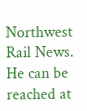Northwest Rail News. He can be reached at